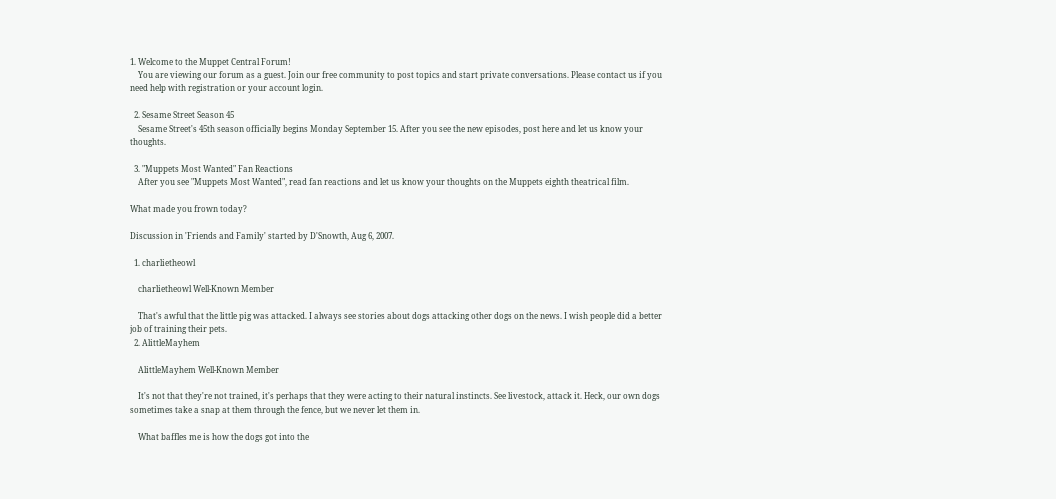1. Welcome to the Muppet Central Forum!
    You are viewing our forum as a guest. Join our free community to post topics and start private conversations. Please contact us if you need help with registration or your account login.

  2. Sesame Street Season 45
    Sesame Street's 45th season officially begins Monday September 15. After you see the new episodes, post here and let us know your thoughts.

  3. "Muppets Most Wanted" Fan Reactions
    After you see "Muppets Most Wanted", read fan reactions and let us know your thoughts on the Muppets eighth theatrical film.

What made you frown today?

Discussion in 'Friends and Family' started by D'Snowth, Aug 6, 2007.

  1. charlietheowl

    charlietheowl Well-Known Member

    That's awful that the little pig was attacked. I always see stories about dogs attacking other dogs on the news. I wish people did a better job of training their pets.
  2. AlittleMayhem

    AlittleMayhem Well-Known Member

    It's not that they're not trained, it's perhaps that they were acting to their natural instincts. See livestock, attack it. Heck, our own dogs sometimes take a snap at them through the fence, but we never let them in.

    What baffles me is how the dogs got into the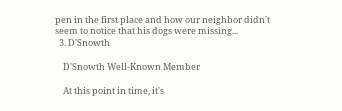pen in the first place and how our neighbor didn't seem to notice that his dogs were missing...
  3. D'Snowth

    D'Snowth Well-Known Member

    At this point in time, it's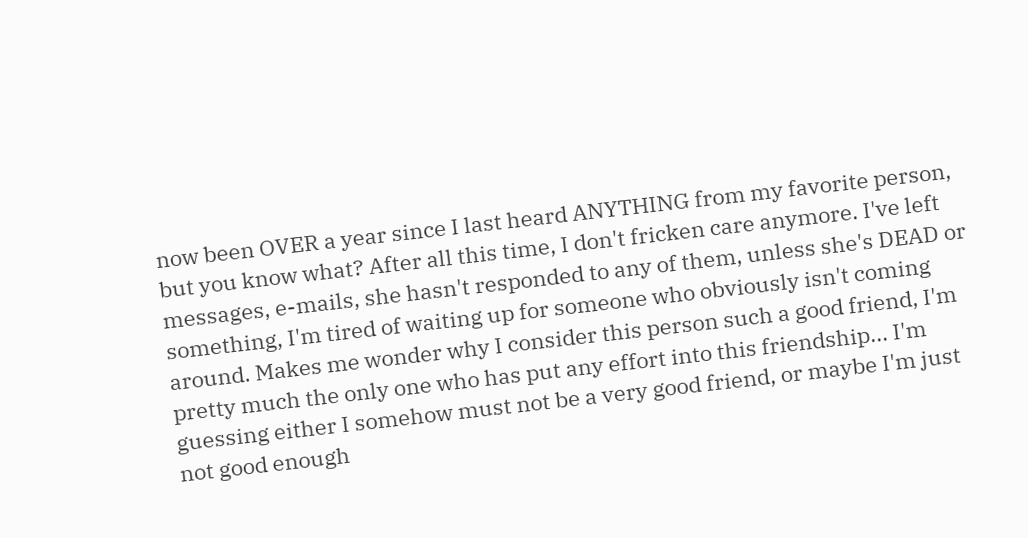now been OVER a year since I last heard ANYTHING from my favorite person, but you know what? After all this time, I don't fricken care anymore. I've left messages, e-mails, she hasn't responded to any of them, unless she's DEAD or something, I'm tired of waiting up for someone who obviously isn't coming around. Makes me wonder why I consider this person such a good friend, I'm pretty much the only one who has put any effort into this friendship... I'm guessing either I somehow must not be a very good friend, or maybe I'm just not good enough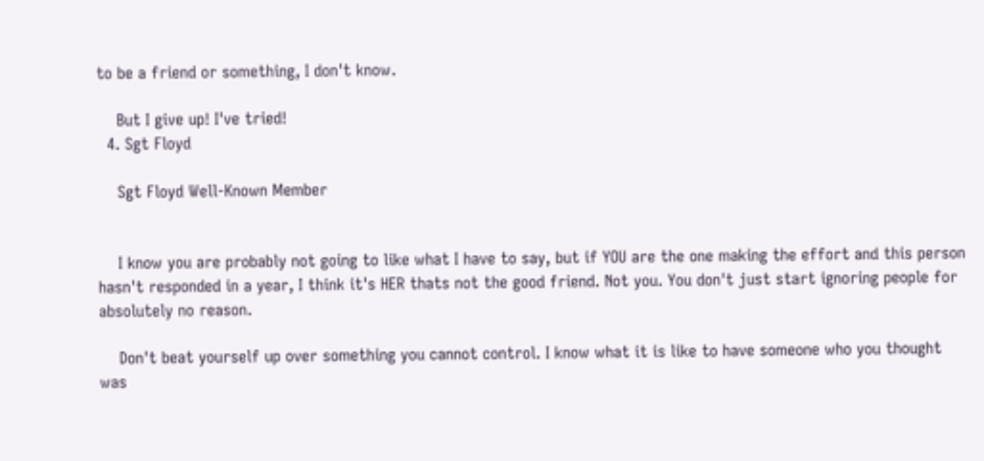to be a friend or something, I don't know.

    But I give up! I've tried!
  4. Sgt Floyd

    Sgt Floyd Well-Known Member


    I know you are probably not going to like what I have to say, but if YOU are the one making the effort and this person hasn't responded in a year, I think it's HER thats not the good friend. Not you. You don't just start ignoring people for absolutely no reason.

    Don't beat yourself up over something you cannot control. I know what it is like to have someone who you thought was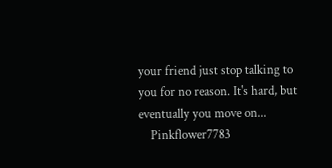your friend just stop talking to you for no reason. It's hard, but eventually you move on...
    Pinkflower7783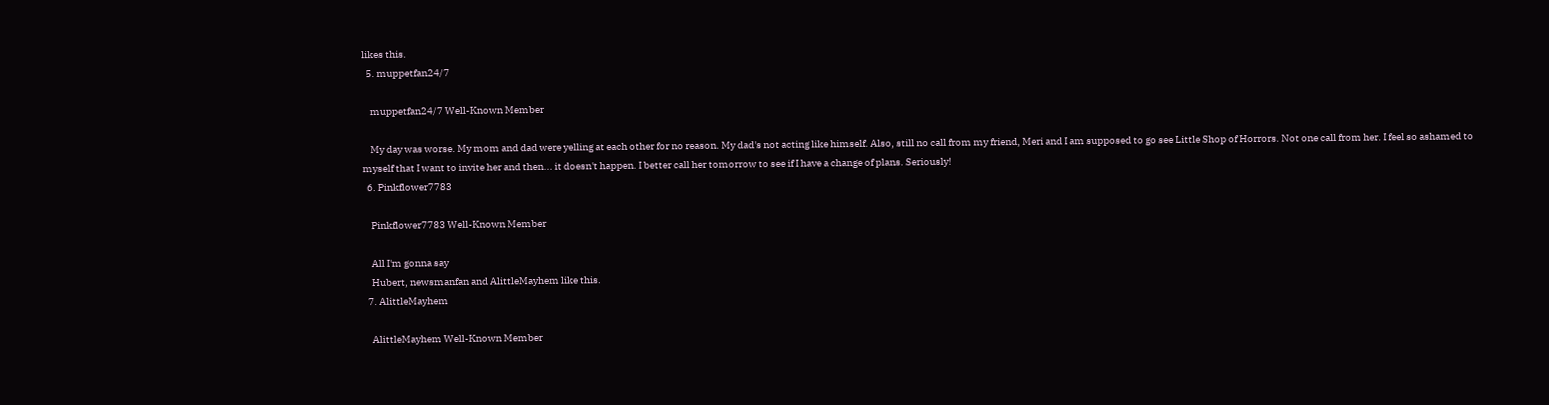likes this.
  5. muppetfan24/7

    muppetfan24/7 Well-Known Member

    My day was worse. My mom and dad were yelling at each other for no reason. My dad's not acting like himself. Also, still no call from my friend, Meri and I am supposed to go see Little Shop of Horrors. Not one call from her. I feel so ashamed to myself that I want to invite her and then... it doesn't happen. I better call her tomorrow to see if I have a change of plans. Seriously!
  6. Pinkflower7783

    Pinkflower7783 Well-Known Member

    All I'm gonna say
    Hubert, newsmanfan and AlittleMayhem like this.
  7. AlittleMayhem

    AlittleMayhem Well-Known Member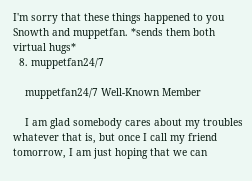I'm sorry that these things happened to you Snowth and muppetfan. *sends them both virtual hugs*
  8. muppetfan24/7

    muppetfan24/7 Well-Known Member

    I am glad somebody cares about my troubles whatever that is, but once I call my friend tomorrow, I am just hoping that we can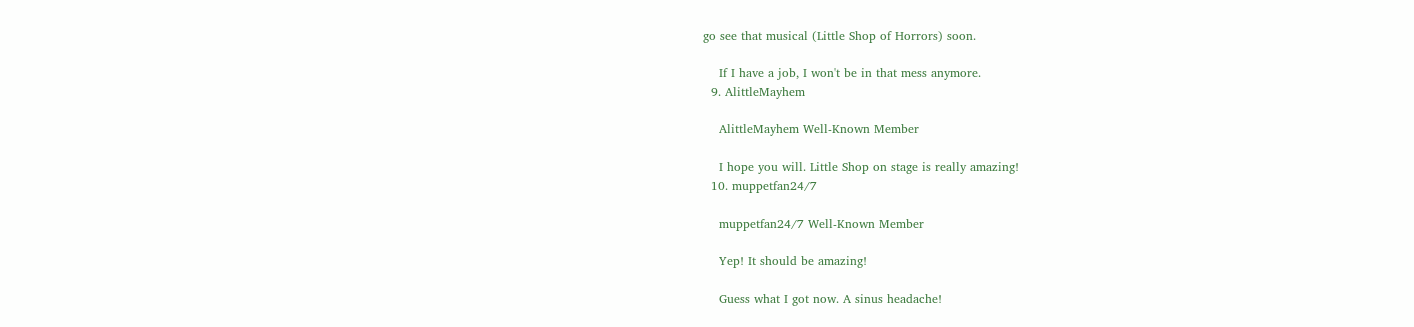go see that musical (Little Shop of Horrors) soon.

    If I have a job, I won't be in that mess anymore.
  9. AlittleMayhem

    AlittleMayhem Well-Known Member

    I hope you will. Little Shop on stage is really amazing!
  10. muppetfan24/7

    muppetfan24/7 Well-Known Member

    Yep! It should be amazing!

    Guess what I got now. A sinus headache!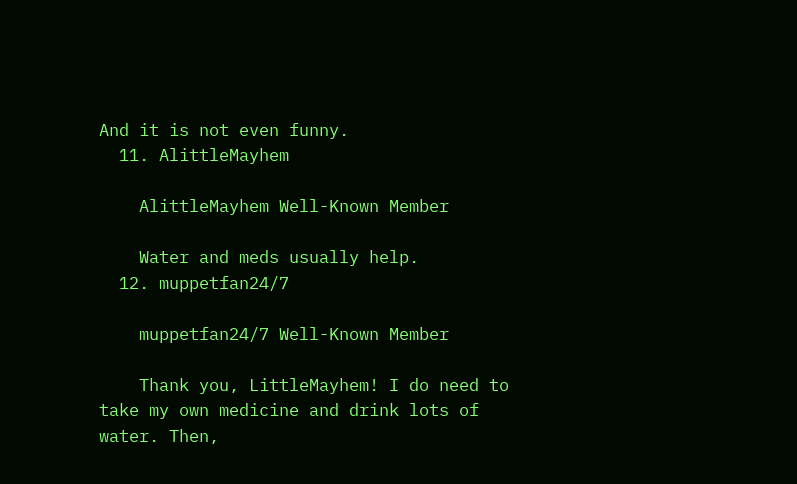And it is not even funny.
  11. AlittleMayhem

    AlittleMayhem Well-Known Member

    Water and meds usually help.
  12. muppetfan24/7

    muppetfan24/7 Well-Known Member

    Thank you, LittleMayhem! I do need to take my own medicine and drink lots of water. Then,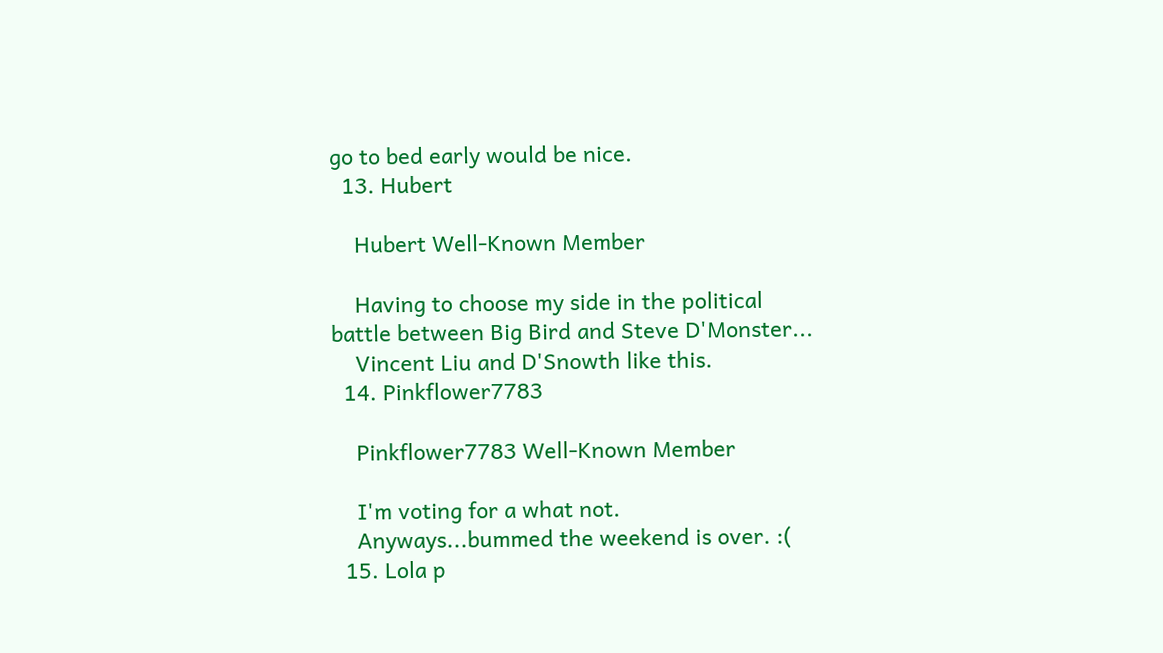go to bed early would be nice.
  13. Hubert

    Hubert Well-Known Member

    Having to choose my side in the political battle between Big Bird and Steve D'Monster...
    Vincent Liu and D'Snowth like this.
  14. Pinkflower7783

    Pinkflower7783 Well-Known Member

    I'm voting for a what not.
    Anyways...bummed the weekend is over. :(
  15. Lola p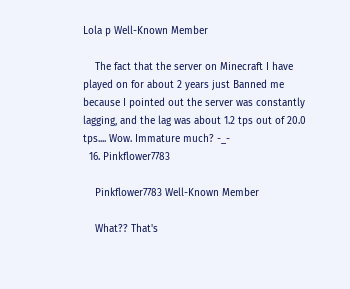Lola p Well-Known Member

    The fact that the server on Minecraft I have played on for about 2 years just Banned me because I pointed out the server was constantly lagging, and the lag was about 1.2 tps out of 20.0 tps.... Wow. Immature much? -_-
  16. Pinkflower7783

    Pinkflower7783 Well-Known Member

    What?? That's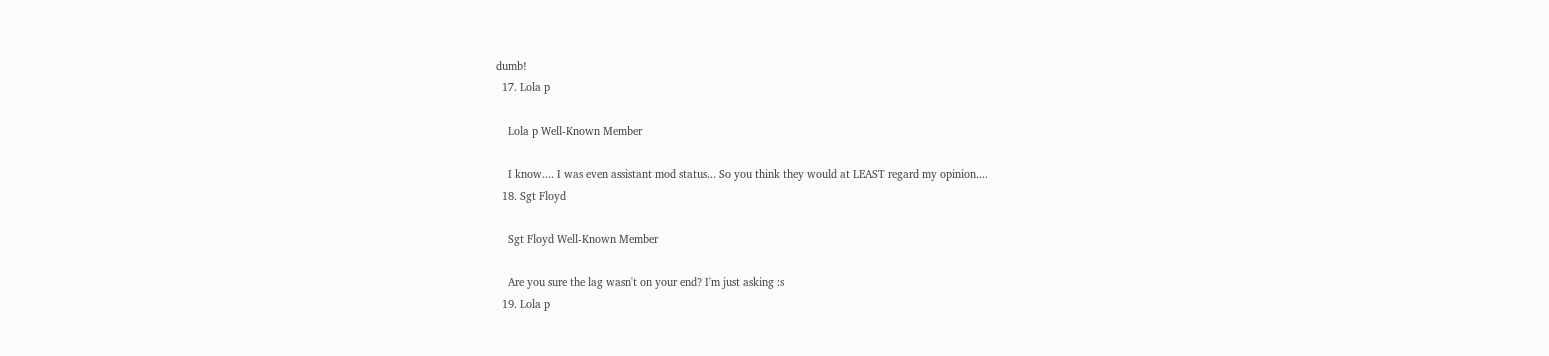dumb!
  17. Lola p

    Lola p Well-Known Member

    I know.... I was even assistant mod status... So you think they would at LEAST regard my opinion....
  18. Sgt Floyd

    Sgt Floyd Well-Known Member

    Are you sure the lag wasn't on your end? I'm just asking :s
  19. Lola p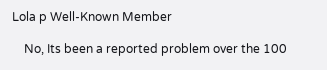Lola p Well-Known Member

    No, Its been a reported problem over the 100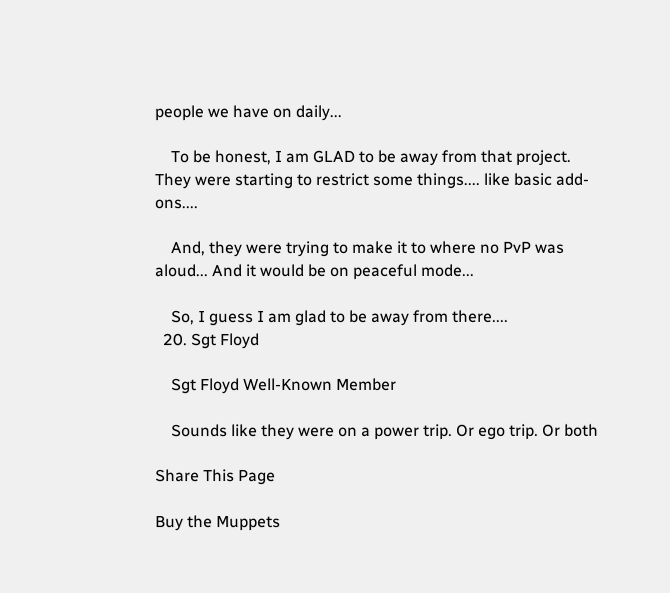people we have on daily...

    To be honest, I am GLAD to be away from that project. They were starting to restrict some things.... like basic add-ons....

    And, they were trying to make it to where no PvP was aloud... And it would be on peaceful mode...

    So, I guess I am glad to be away from there....
  20. Sgt Floyd

    Sgt Floyd Well-Known Member

    Sounds like they were on a power trip. Or ego trip. Or both

Share This Page

Buy the Muppets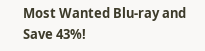Most Wanted Blu-ray and Save 43%!